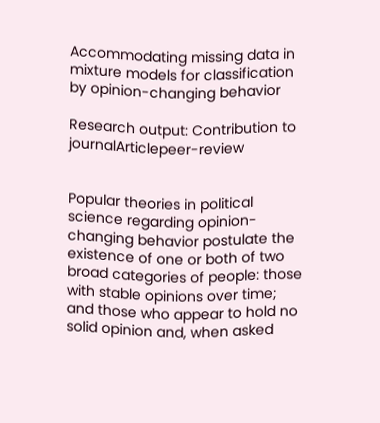Accommodating missing data in mixture models for classification by opinion-changing behavior

Research output: Contribution to journalArticlepeer-review


Popular theories in political science regarding opinion-changing behavior postulate the existence of one or both of two broad categories of people: those with stable opinions over time; and those who appear to hold no solid opinion and, when asked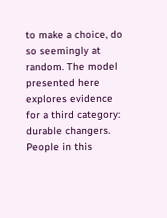to make a choice, do so seemingly at random. The model presented here explores evidence for a third category: durable changers. People in this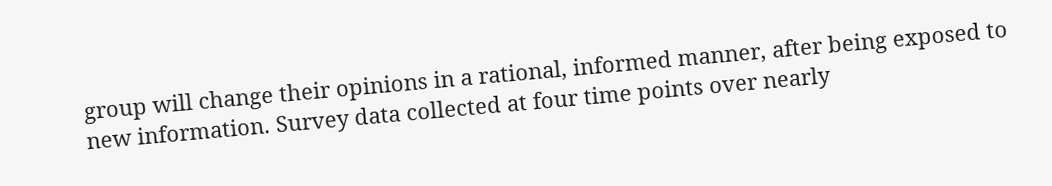group will change their opinions in a rational, informed manner, after being exposed to new information. Survey data collected at four time points over nearly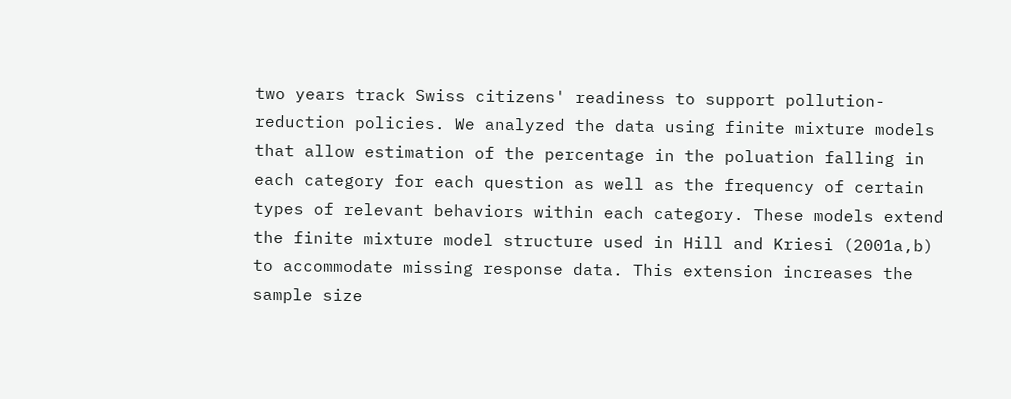two years track Swiss citizens' readiness to support pollution-reduction policies. We analyzed the data using finite mixture models that allow estimation of the percentage in the poluation falling in each category for each question as well as the frequency of certain types of relevant behaviors within each category. These models extend the finite mixture model structure used in Hill and Kriesi (2001a,b) to accommodate missing response data. This extension increases the sample size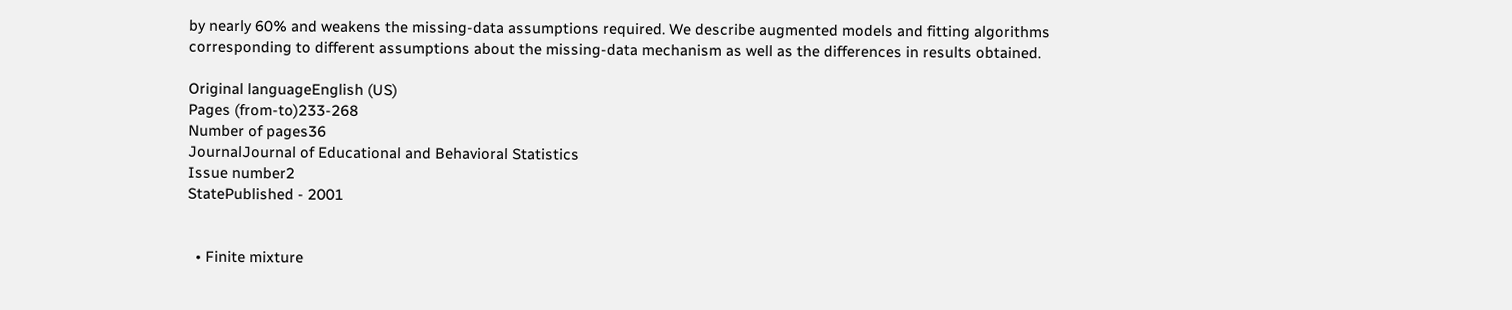by nearly 60% and weakens the missing-data assumptions required. We describe augmented models and fitting algorithms corresponding to different assumptions about the missing-data mechanism as well as the differences in results obtained.

Original languageEnglish (US)
Pages (from-to)233-268
Number of pages36
JournalJournal of Educational and Behavioral Statistics
Issue number2
StatePublished - 2001


  • Finite mixture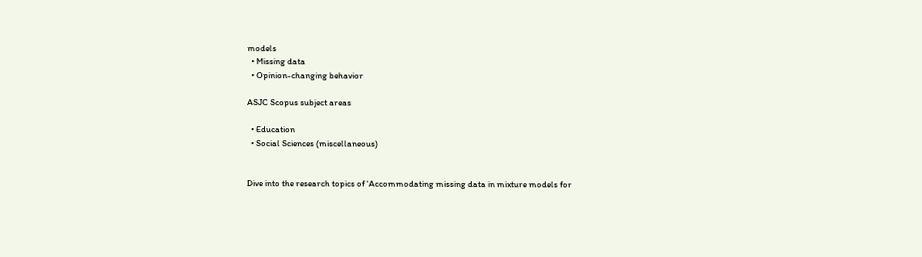models
  • Missing data
  • Opinion-changing behavior

ASJC Scopus subject areas

  • Education
  • Social Sciences (miscellaneous)


Dive into the research topics of 'Accommodating missing data in mixture models for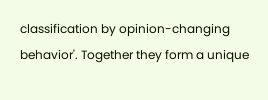classification by opinion-changing behavior'. Together they form a unique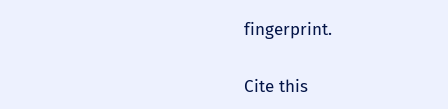fingerprint.

Cite this